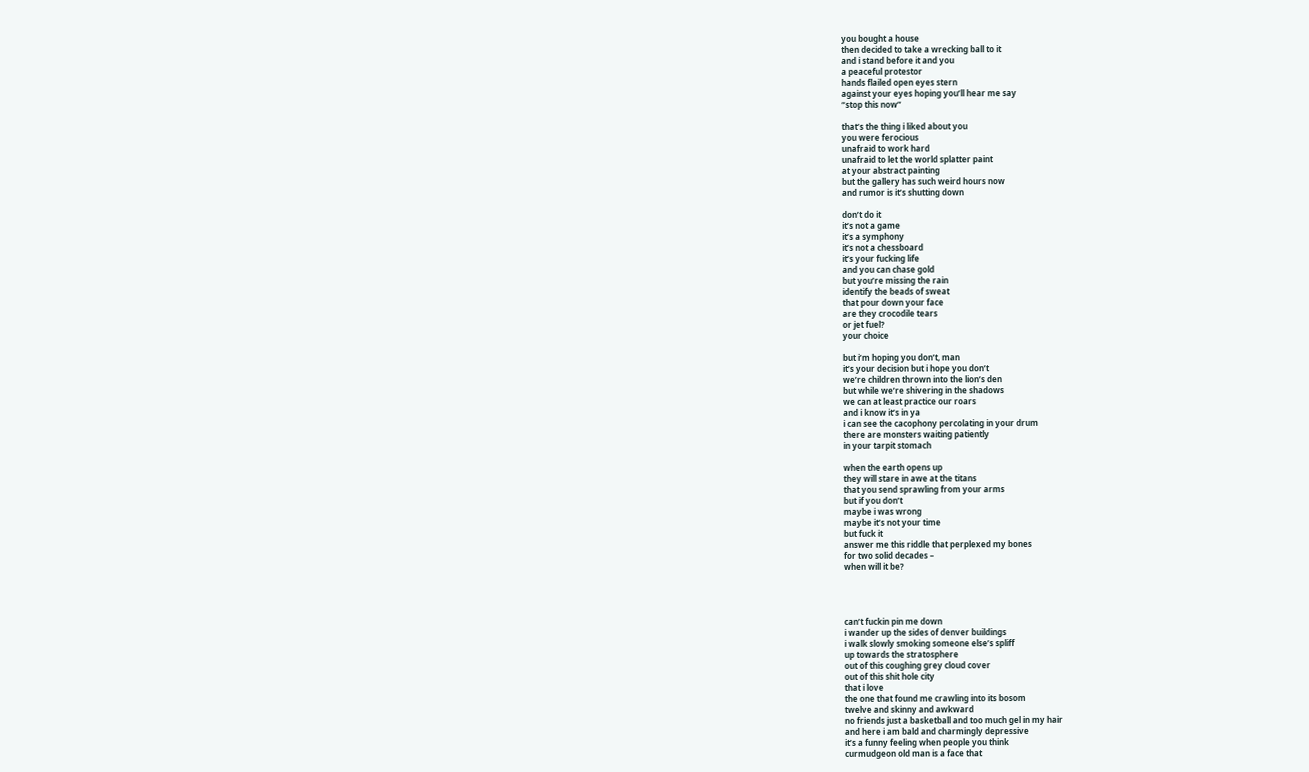you bought a house
then decided to take a wrecking ball to it
and i stand before it and you
a peaceful protestor
hands flailed open eyes stern
against your eyes hoping you’ll hear me say
“stop this now”

that’s the thing i liked about you
you were ferocious
unafraid to work hard
unafraid to let the world splatter paint
at your abstract painting
but the gallery has such weird hours now
and rumor is it’s shutting down

don’t do it
it’s not a game
it’s a symphony
it’s not a chessboard
it’s your fucking life
and you can chase gold
but you’re missing the rain
identify the beads of sweat
that pour down your face
are they crocodile tears
or jet fuel?
your choice

but i’m hoping you don’t, man
it’s your decision but i hope you don’t
we’re children thrown into the lion’s den
but while we’re shivering in the shadows
we can at least practice our roars
and i know it’s in ya
i can see the cacophony percolating in your drum
there are monsters waiting patiently
in your tarpit stomach

when the earth opens up
they will stare in awe at the titans
that you send sprawling from your arms
but if you don’t
maybe i was wrong
maybe it’s not your time
but fuck it
answer me this riddle that perplexed my bones
for two solid decades –
when will it be?




can’t fuckin pin me down
i wander up the sides of denver buildings
i walk slowly smoking someone else’s spliff
up towards the stratosphere
out of this coughing grey cloud cover
out of this shit hole city
that i love
the one that found me crawling into its bosom
twelve and skinny and awkward
no friends just a basketball and too much gel in my hair
and here i am bald and charmingly depressive
it’s a funny feeling when people you think
curmudgeon old man is a face that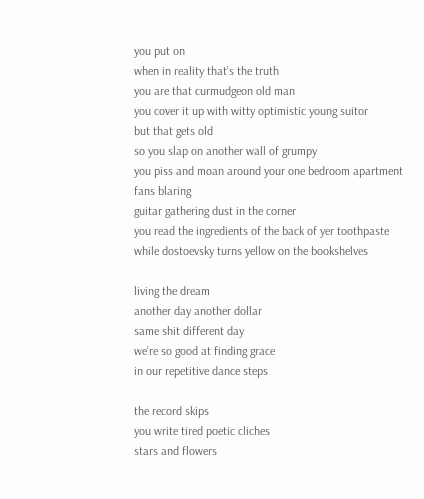you put on
when in reality that’s the truth
you are that curmudgeon old man
you cover it up with witty optimistic young suitor
but that gets old
so you slap on another wall of grumpy
you piss and moan around your one bedroom apartment
fans blaring
guitar gathering dust in the corner
you read the ingredients of the back of yer toothpaste
while dostoevsky turns yellow on the bookshelves

living the dream
another day another dollar
same shit different day
we’re so good at finding grace
in our repetitive dance steps

the record skips
you write tired poetic cliches
stars and flowers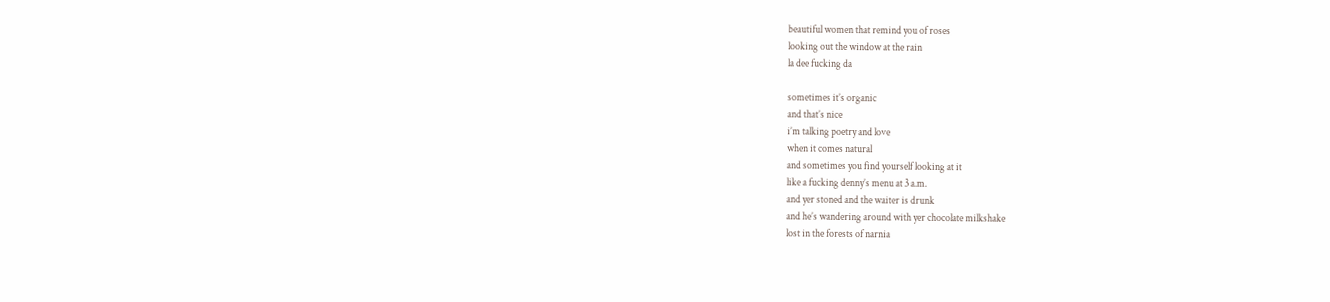beautiful women that remind you of roses
looking out the window at the rain
la dee fucking da

sometimes it’s organic
and that’s nice
i’m talking poetry and love
when it comes natural
and sometimes you find yourself looking at it
like a fucking denny’s menu at 3 a.m.
and yer stoned and the waiter is drunk
and he’s wandering around with yer chocolate milkshake
lost in the forests of narnia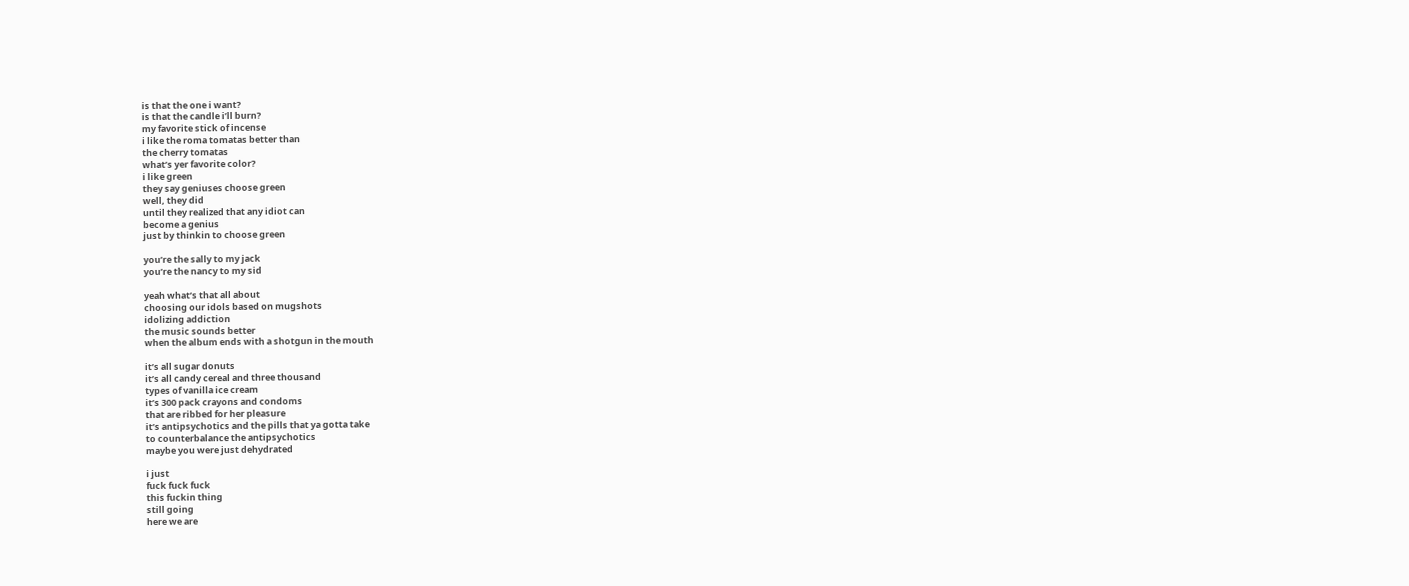is that the one i want?
is that the candle i’ll burn?
my favorite stick of incense
i like the roma tomatas better than
the cherry tomatas
what’s yer favorite color?
i like green
they say geniuses choose green
well, they did
until they realized that any idiot can
become a genius
just by thinkin to choose green

you’re the sally to my jack
you’re the nancy to my sid

yeah what’s that all about
choosing our idols based on mugshots
idolizing addiction
the music sounds better
when the album ends with a shotgun in the mouth

it’s all sugar donuts
it’s all candy cereal and three thousand
types of vanilla ice cream
it’s 300 pack crayons and condoms
that are ribbed for her pleasure
it’s antipsychotics and the pills that ya gotta take
to counterbalance the antipsychotics
maybe you were just dehydrated

i just
fuck fuck fuck
this fuckin thing
still going
here we are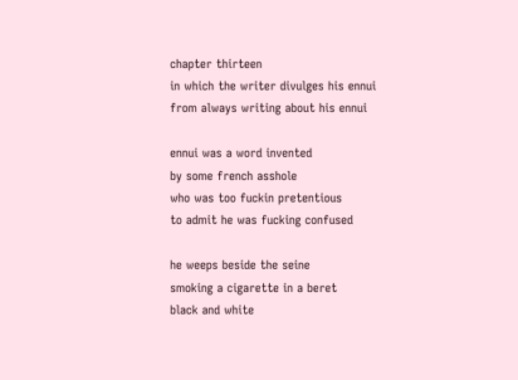chapter thirteen
in which the writer divulges his ennui
from always writing about his ennui

ennui was a word invented
by some french asshole
who was too fuckin pretentious
to admit he was fucking confused

he weeps beside the seine
smoking a cigarette in a beret
black and white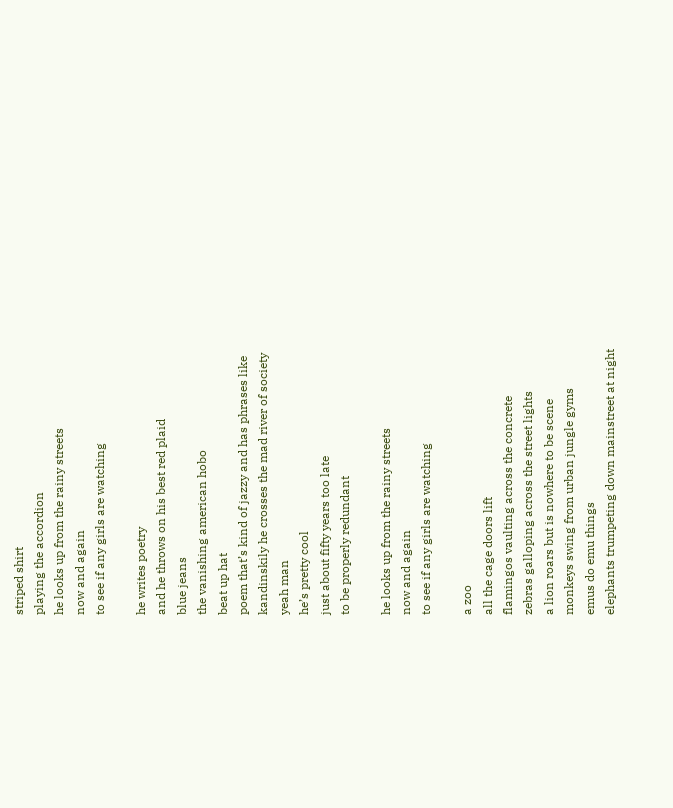striped shirt
playing the accordion
he looks up from the rainy streets
now and again
to see if any girls are watching

he writes poetry
and he throws on his best red plaid
blue jeans
the vanishing american hobo
beat up hat
poem that’s kind of jazzy and has phrases like
kandinskily he crosses the mad river of society
yeah man
he’s pretty cool
just about fifty years too late
to be properly redundant

he looks up from the rainy streets
now and again
to see if any girls are watching

a zoo
all the cage doors lift
flamingos vaulting across the concrete
zebras galloping across the street lights
a lion roars but is nowhere to be scene
monkeys swing from urban jungle gyms
emus do emu things
elephants trumpeting down mainstreet at night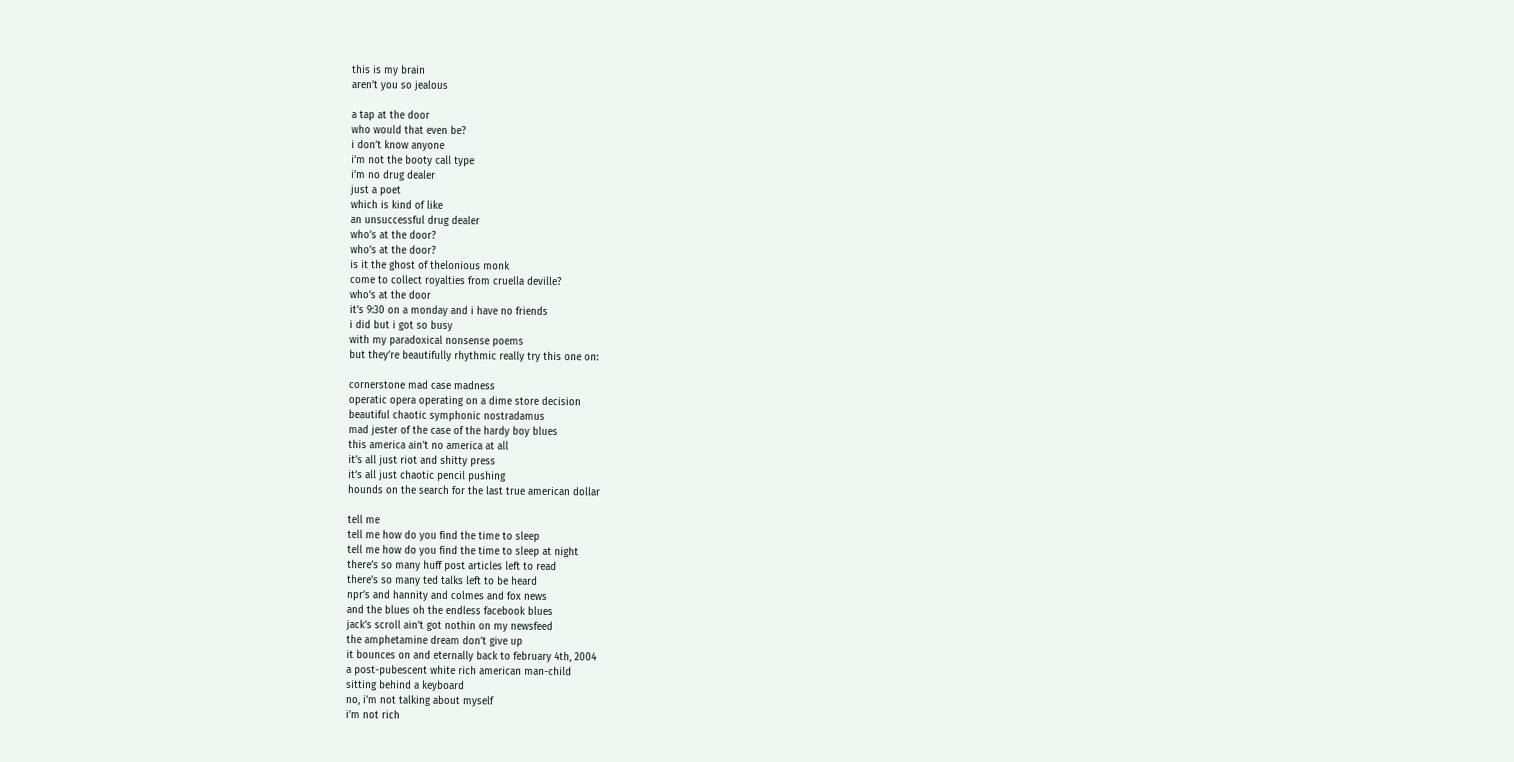this is my brain
aren’t you so jealous

a tap at the door
who would that even be?
i don’t know anyone
i’m not the booty call type
i’m no drug dealer
just a poet
which is kind of like
an unsuccessful drug dealer
who’s at the door?
who’s at the door?
is it the ghost of thelonious monk
come to collect royalties from cruella deville?
who’s at the door
it’s 9:30 on a monday and i have no friends
i did but i got so busy
with my paradoxical nonsense poems
but they’re beautifully rhythmic really try this one on:

cornerstone mad case madness
operatic opera operating on a dime store decision
beautiful chaotic symphonic nostradamus
mad jester of the case of the hardy boy blues
this america ain’t no america at all
it’s all just riot and shitty press
it’s all just chaotic pencil pushing
hounds on the search for the last true american dollar

tell me
tell me how do you find the time to sleep
tell me how do you find the time to sleep at night
there’s so many huff post articles left to read
there’s so many ted talks left to be heard
npr’s and hannity and colmes and fox news
and the blues oh the endless facebook blues
jack’s scroll ain’t got nothin on my newsfeed
the amphetamine dream don’t give up
it bounces on and eternally back to february 4th, 2004
a post-pubescent white rich american man-child
sitting behind a keyboard
no, i’m not talking about myself
i’m not rich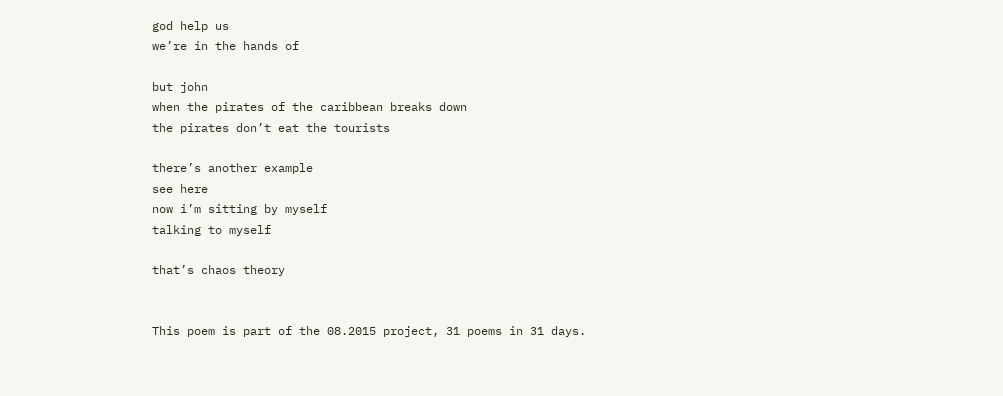god help us
we’re in the hands of

but john
when the pirates of the caribbean breaks down
the pirates don’t eat the tourists

there’s another example
see here
now i’m sitting by myself
talking to myself

that’s chaos theory


This poem is part of the 08.2015 project, 31 poems in 31 days.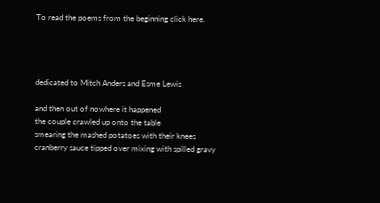To read the poems from the beginning click here.




dedicated to Mitch Anders and Esme Lewis

and then out of nowhere it happened
the couple crawled up onto the table
smearing the mashed potatoes with their knees
cranberry sauce tipped over mixing with spilled gravy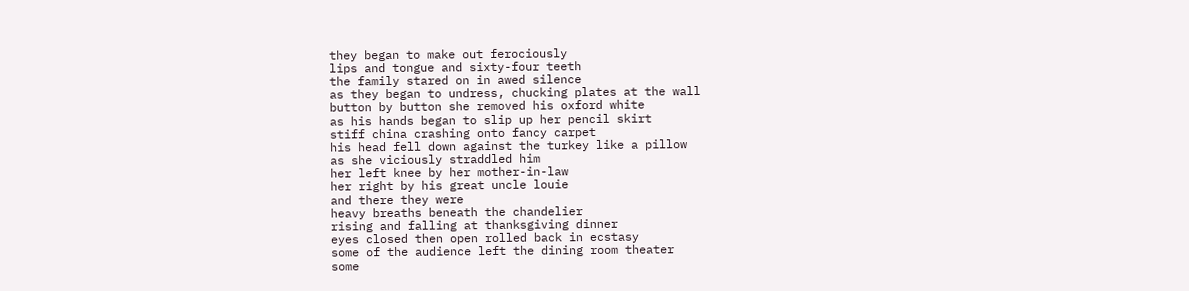they began to make out ferociously
lips and tongue and sixty-four teeth
the family stared on in awed silence
as they began to undress, chucking plates at the wall
button by button she removed his oxford white
as his hands began to slip up her pencil skirt
stiff china crashing onto fancy carpet
his head fell down against the turkey like a pillow
as she viciously straddled him
her left knee by her mother-in-law
her right by his great uncle louie
and there they were
heavy breaths beneath the chandelier
rising and falling at thanksgiving dinner
eyes closed then open rolled back in ecstasy
some of the audience left the dining room theater
some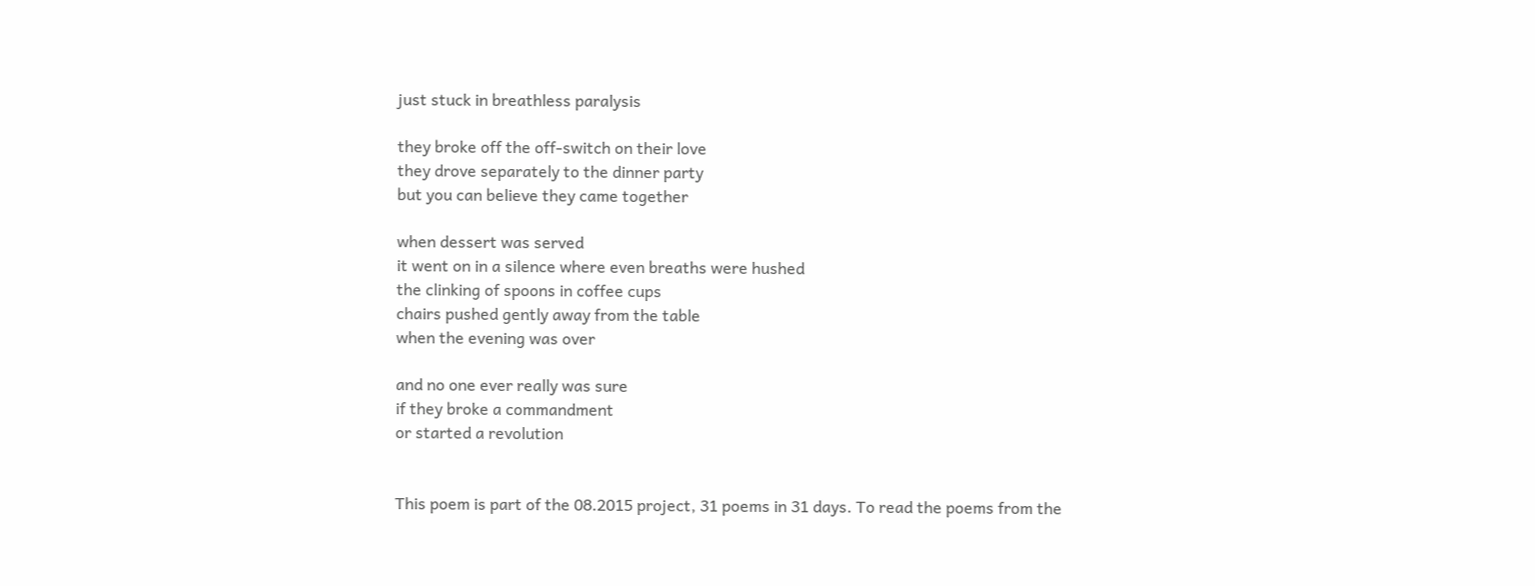just stuck in breathless paralysis

they broke off the off-switch on their love
they drove separately to the dinner party
but you can believe they came together

when dessert was served
it went on in a silence where even breaths were hushed
the clinking of spoons in coffee cups
chairs pushed gently away from the table
when the evening was over

and no one ever really was sure
if they broke a commandment
or started a revolution


This poem is part of the 08.2015 project, 31 poems in 31 days. To read the poems from the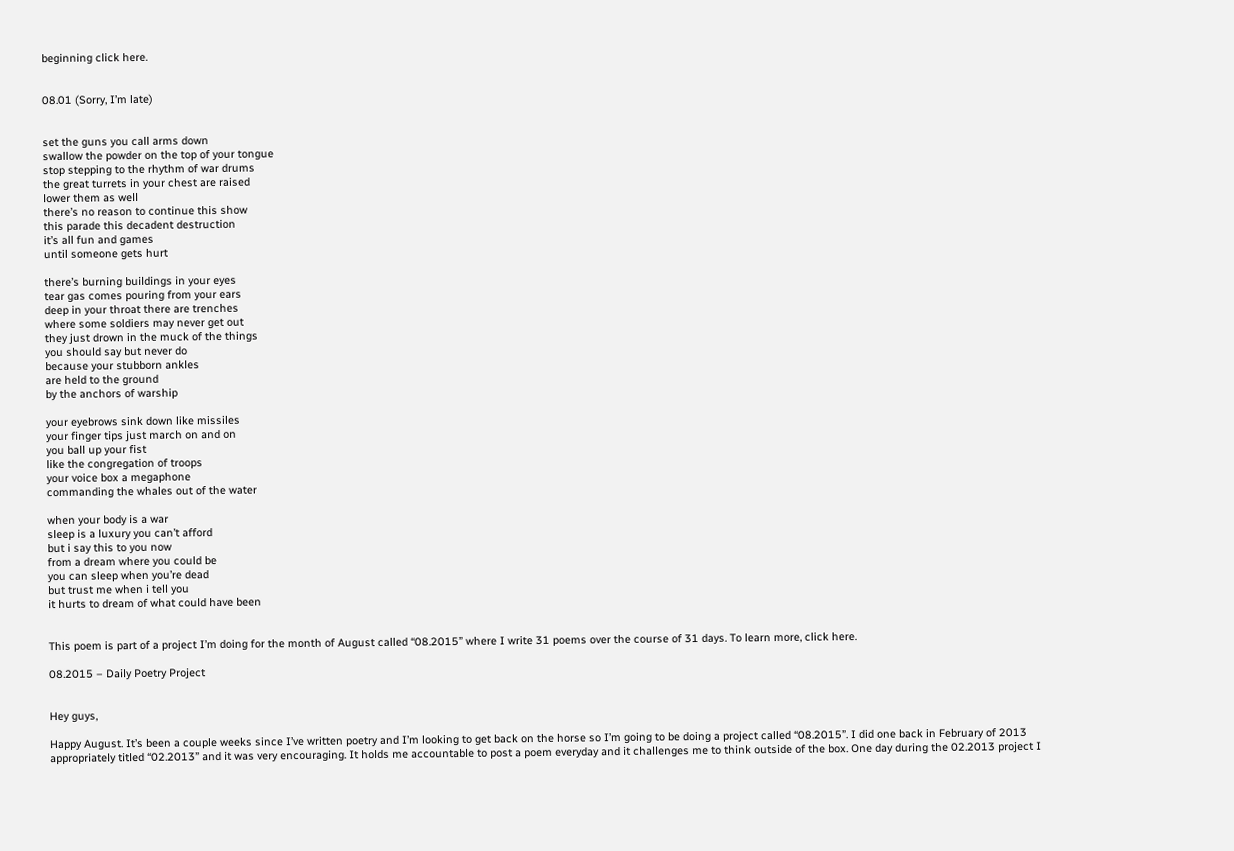beginning click here.


08.01 (Sorry, I’m late)


set the guns you call arms down
swallow the powder on the top of your tongue
stop stepping to the rhythm of war drums
the great turrets in your chest are raised
lower them as well
there’s no reason to continue this show
this parade this decadent destruction
it’s all fun and games
until someone gets hurt

there’s burning buildings in your eyes
tear gas comes pouring from your ears
deep in your throat there are trenches
where some soldiers may never get out
they just drown in the muck of the things
you should say but never do
because your stubborn ankles
are held to the ground
by the anchors of warship

your eyebrows sink down like missiles
your finger tips just march on and on
you ball up your fist
like the congregation of troops
your voice box a megaphone
commanding the whales out of the water

when your body is a war
sleep is a luxury you can’t afford
but i say this to you now
from a dream where you could be
you can sleep when you’re dead
but trust me when i tell you
it hurts to dream of what could have been


This poem is part of a project I’m doing for the month of August called “08.2015” where I write 31 poems over the course of 31 days. To learn more, click here.

08.2015 – Daily Poetry Project


Hey guys,

Happy August. It’s been a couple weeks since I’ve written poetry and I’m looking to get back on the horse so I’m going to be doing a project called “08.2015”. I did one back in February of 2013 appropriately titled “02.2013” and it was very encouraging. It holds me accountable to post a poem everyday and it challenges me to think outside of the box. One day during the 02.2013 project I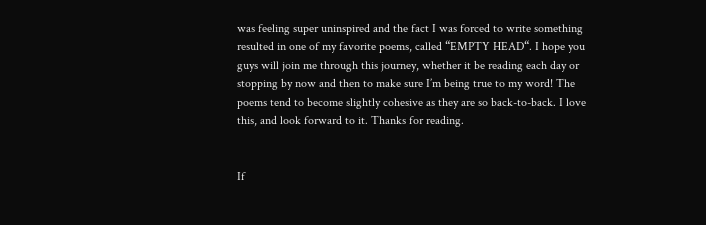was feeling super uninspired and the fact I was forced to write something resulted in one of my favorite poems, called “EMPTY HEAD“. I hope you guys will join me through this journey, whether it be reading each day or stopping by now and then to make sure I’m being true to my word! The poems tend to become slightly cohesive as they are so back-to-back. I love this, and look forward to it. Thanks for reading.


If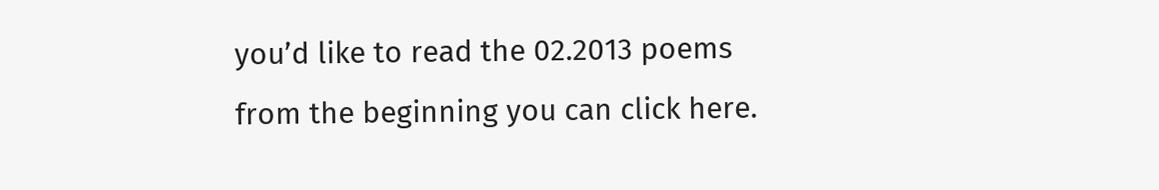you’d like to read the 02.2013 poems from the beginning you can click here.